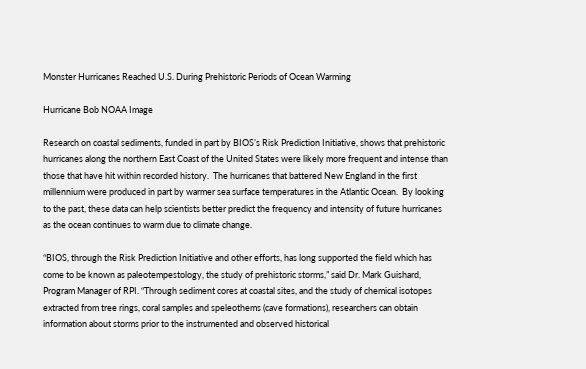Monster Hurricanes Reached U.S. During Prehistoric Periods of Ocean Warming

Hurricane Bob NOAA Image

Research on coastal sediments, funded in part by BIOS’s Risk Prediction Initiative, shows that prehistoric hurricanes along the northern East Coast of the United States were likely more frequent and intense than those that have hit within recorded history.  The hurricanes that battered New England in the first millennium were produced in part by warmer sea surface temperatures in the Atlantic Ocean.  By looking to the past, these data can help scientists better predict the frequency and intensity of future hurricanes as the ocean continues to warm due to climate change.

“BIOS, through the Risk Prediction Initiative and other efforts, has long supported the field which has come to be known as paleotempestology, the study of prehistoric storms,” said Dr. Mark Guishard, Program Manager of RPI. “Through sediment cores at coastal sites, and the study of chemical isotopes extracted from tree rings, coral samples and speleothems (cave formations), researchers can obtain information about storms prior to the instrumented and observed historical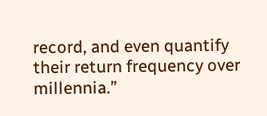record, and even quantify their return frequency over millennia.”